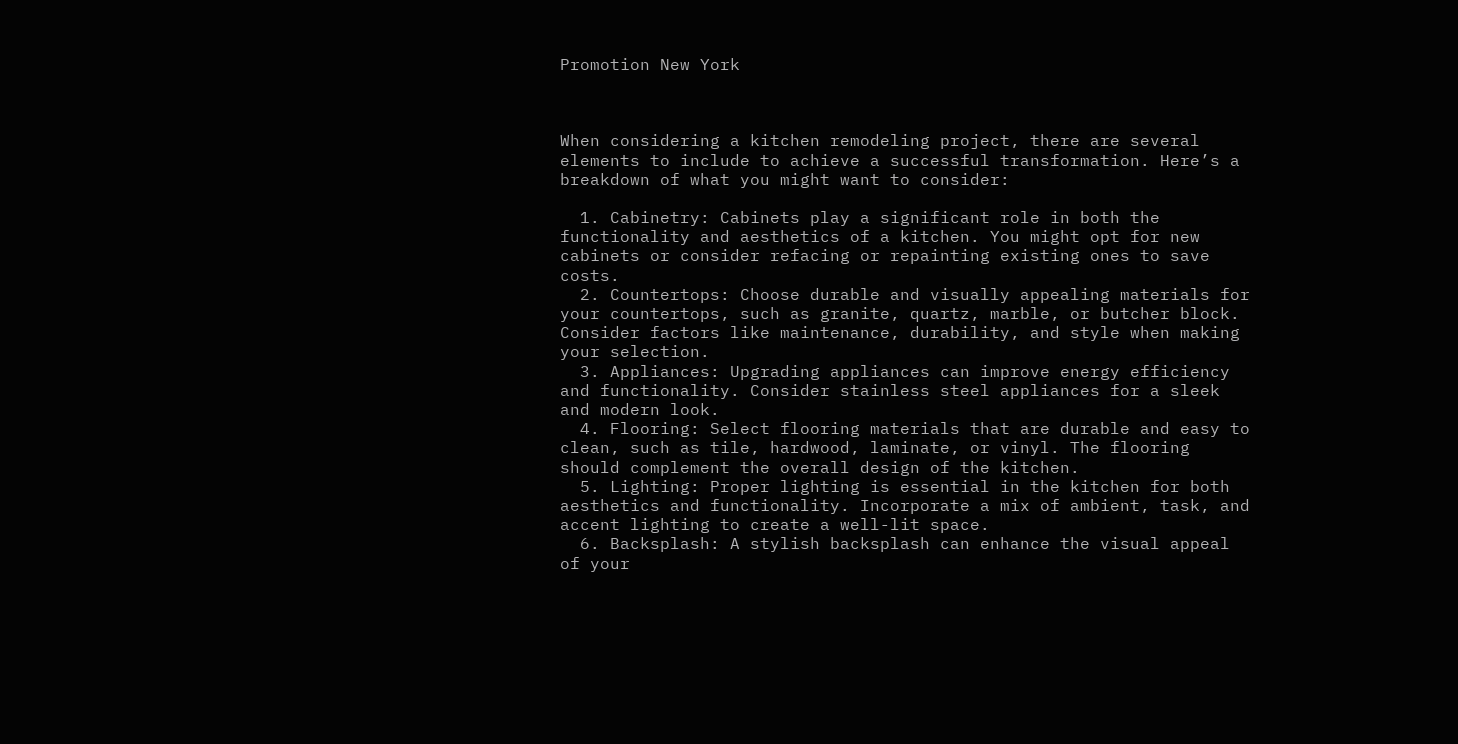Promotion New York



When considering a kitchen remodeling project, there are several elements to include to achieve a successful transformation. Here’s a breakdown of what you might want to consider:

  1. Cabinetry: Cabinets play a significant role in both the functionality and aesthetics of a kitchen. You might opt for new cabinets or consider refacing or repainting existing ones to save costs.
  2. Countertops: Choose durable and visually appealing materials for your countertops, such as granite, quartz, marble, or butcher block. Consider factors like maintenance, durability, and style when making your selection.
  3. Appliances: Upgrading appliances can improve energy efficiency and functionality. Consider stainless steel appliances for a sleek and modern look.
  4. Flooring: Select flooring materials that are durable and easy to clean, such as tile, hardwood, laminate, or vinyl. The flooring should complement the overall design of the kitchen.
  5. Lighting: Proper lighting is essential in the kitchen for both aesthetics and functionality. Incorporate a mix of ambient, task, and accent lighting to create a well-lit space.
  6. Backsplash: A stylish backsplash can enhance the visual appeal of your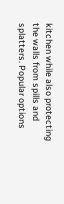kitchen while also protecting the walls from spills and splatters. Popular options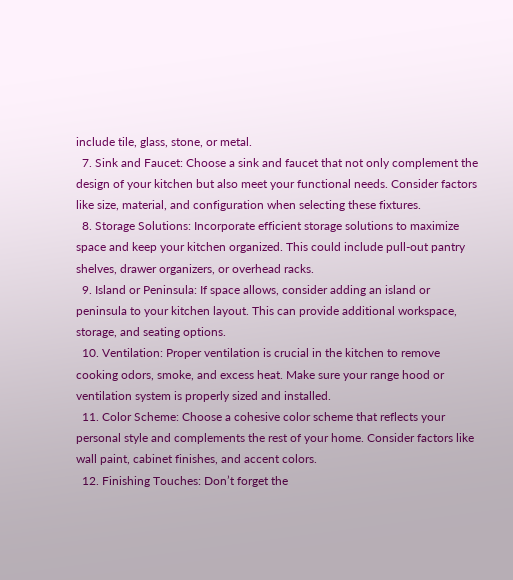include tile, glass, stone, or metal.
  7. Sink and Faucet: Choose a sink and faucet that not only complement the design of your kitchen but also meet your functional needs. Consider factors like size, material, and configuration when selecting these fixtures.
  8. Storage Solutions: Incorporate efficient storage solutions to maximize space and keep your kitchen organized. This could include pull-out pantry shelves, drawer organizers, or overhead racks.
  9. Island or Peninsula: If space allows, consider adding an island or peninsula to your kitchen layout. This can provide additional workspace, storage, and seating options.
  10. Ventilation: Proper ventilation is crucial in the kitchen to remove cooking odors, smoke, and excess heat. Make sure your range hood or ventilation system is properly sized and installed.
  11. Color Scheme: Choose a cohesive color scheme that reflects your personal style and complements the rest of your home. Consider factors like wall paint, cabinet finishes, and accent colors.
  12. Finishing Touches: Don’t forget the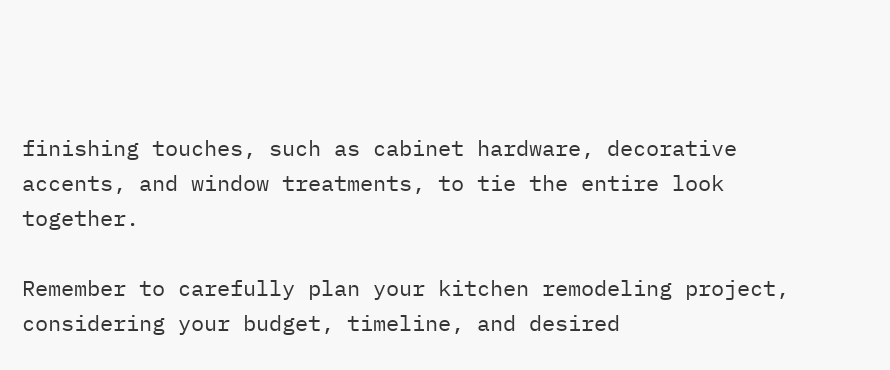finishing touches, such as cabinet hardware, decorative accents, and window treatments, to tie the entire look together.

Remember to carefully plan your kitchen remodeling project, considering your budget, timeline, and desired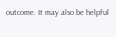outcome. It may also be helpful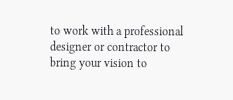to work with a professional designer or contractor to bring your vision to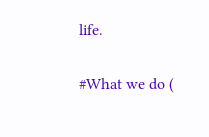life.

#What we do (